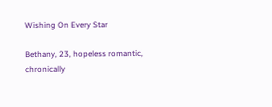Wishing On Every Star

Bethany, 23, hopeless romantic, chronically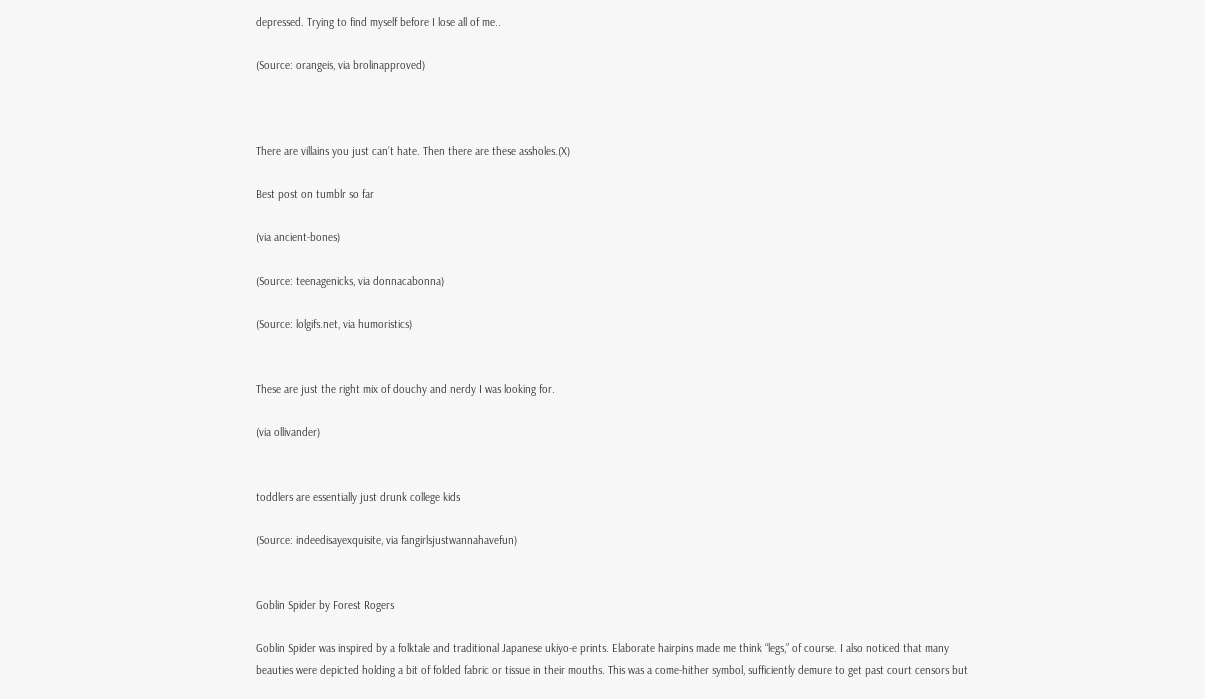depressed. Trying to find myself before I lose all of me..

(Source: orangeis, via brolinapproved)



There are villains you just can’t hate. Then there are these assholes.(X)

Best post on tumblr so far

(via ancient-bones)

(Source: teenagenicks, via donnacabonna)

(Source: lolgifs.net, via humoristics)


These are just the right mix of douchy and nerdy I was looking for.

(via ollivander)


toddlers are essentially just drunk college kids

(Source: indeedisayexquisite, via fangirlsjustwannahavefun)


Goblin Spider by Forest Rogers

Goblin Spider was inspired by a folktale and traditional Japanese ukiyo-e prints. Elaborate hairpins made me think “legs,” of course. I also noticed that many beauties were depicted holding a bit of folded fabric or tissue in their mouths. This was a come-hither symbol, sufficiently demure to get past court censors but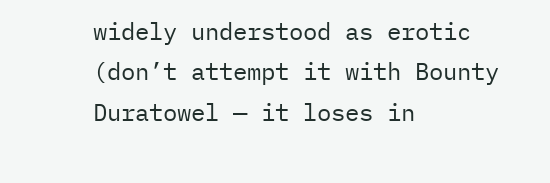widely understood as erotic (don’t attempt it with Bounty Duratowel — it loses in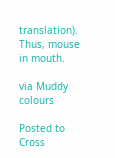translation). Thus, mouse in mouth.

via Muddy colours

Posted to Cross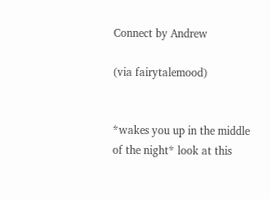Connect by Andrew

(via fairytalemood)


*wakes you up in the middle of the night* look at this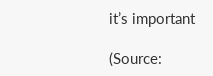it’s important

(Source: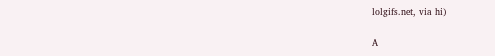lolgifs.net, via hi)

A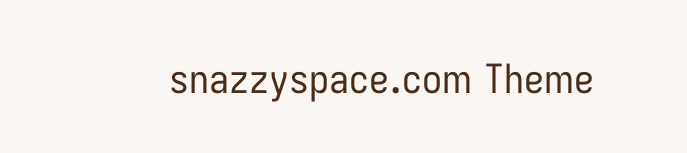snazzyspace.com Theme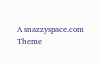A snazzyspace.com Theme